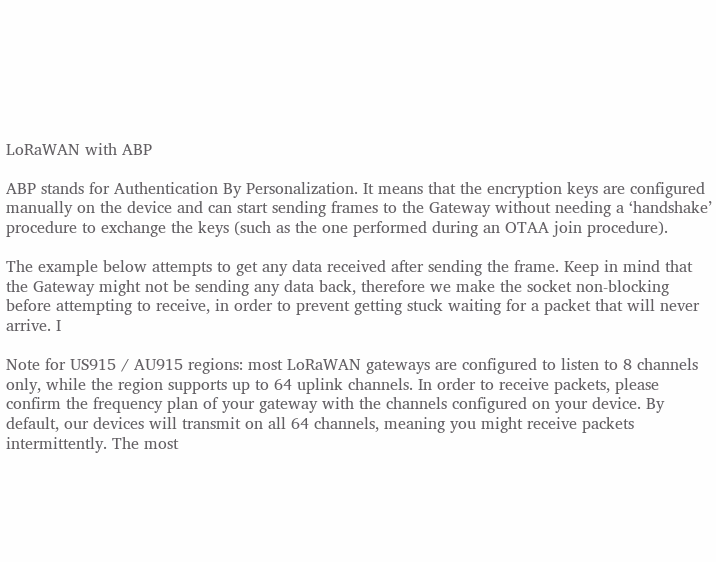LoRaWAN with ABP

ABP stands for Authentication By Personalization. It means that the encryption keys are configured manually on the device and can start sending frames to the Gateway without needing a ‘handshake’ procedure to exchange the keys (such as the one performed during an OTAA join procedure).

The example below attempts to get any data received after sending the frame. Keep in mind that the Gateway might not be sending any data back, therefore we make the socket non-blocking before attempting to receive, in order to prevent getting stuck waiting for a packet that will never arrive. I

Note for US915 / AU915 regions: most LoRaWAN gateways are configured to listen to 8 channels only, while the region supports up to 64 uplink channels. In order to receive packets, please confirm the frequency plan of your gateway with the channels configured on your device. By default, our devices will transmit on all 64 channels, meaning you might receive packets intermittently. The most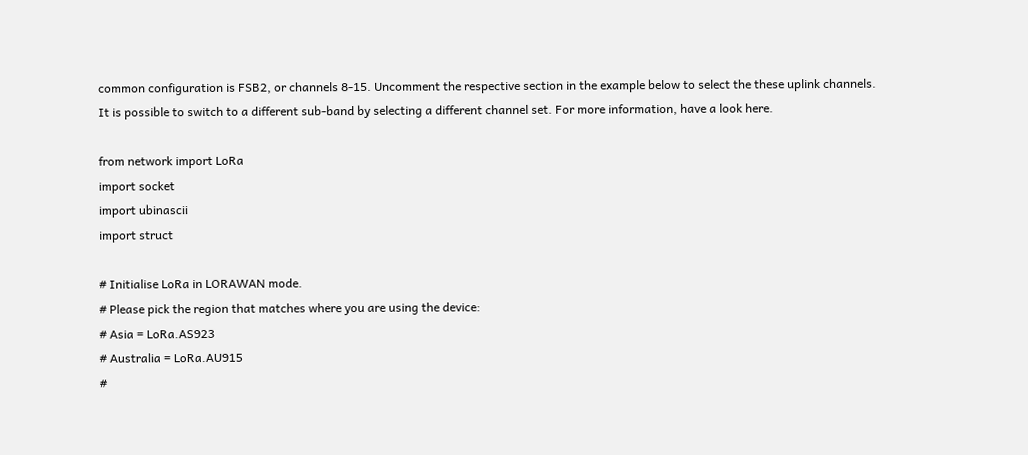common configuration is FSB2, or channels 8-15. Uncomment the respective section in the example below to select the these uplink channels. It is possible to switch to a different sub-band by selecting a different channel set. For more information, have a look here.

from network import LoRa
import socket
import ubinascii
import struct

# Initialise LoRa in LORAWAN mode.
# Please pick the region that matches where you are using the device:
# Asia = LoRa.AS923
# Australia = LoRa.AU915
#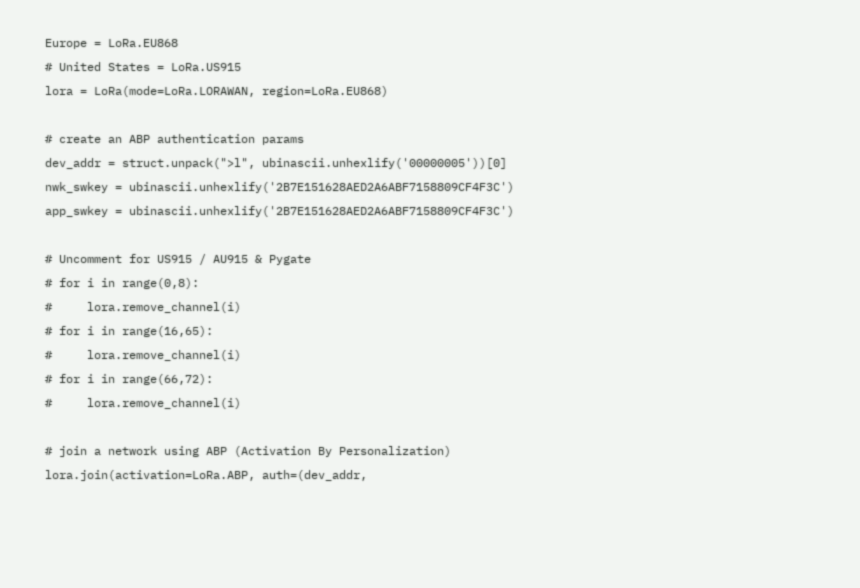Europe = LoRa.EU868
# United States = LoRa.US915
lora = LoRa(mode=LoRa.LORAWAN, region=LoRa.EU868)

# create an ABP authentication params
dev_addr = struct.unpack(">l", ubinascii.unhexlify('00000005'))[0]
nwk_swkey = ubinascii.unhexlify('2B7E151628AED2A6ABF7158809CF4F3C')
app_swkey = ubinascii.unhexlify('2B7E151628AED2A6ABF7158809CF4F3C')

# Uncomment for US915 / AU915 & Pygate
# for i in range(0,8):
#     lora.remove_channel(i)
# for i in range(16,65):
#     lora.remove_channel(i)
# for i in range(66,72):
#     lora.remove_channel(i)

# join a network using ABP (Activation By Personalization)
lora.join(activation=LoRa.ABP, auth=(dev_addr,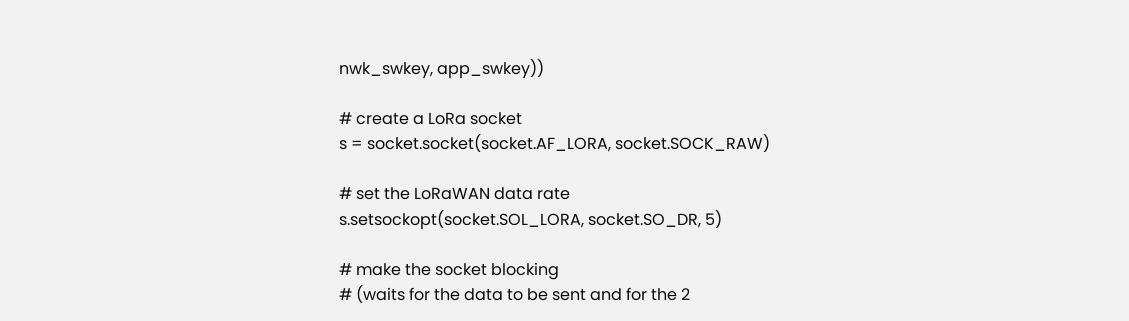nwk_swkey, app_swkey))

# create a LoRa socket
s = socket.socket(socket.AF_LORA, socket.SOCK_RAW)

# set the LoRaWAN data rate
s.setsockopt(socket.SOL_LORA, socket.SO_DR, 5)

# make the socket blocking
# (waits for the data to be sent and for the 2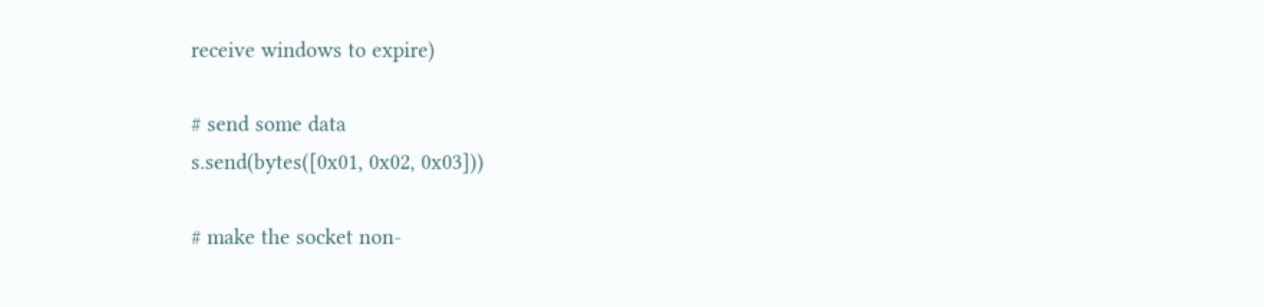receive windows to expire)

# send some data
s.send(bytes([0x01, 0x02, 0x03]))

# make the socket non-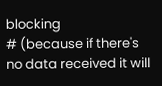blocking
# (because if there's no data received it will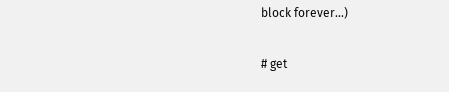block forever...)

# get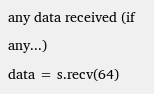any data received (if any...)
data = s.recv(64)